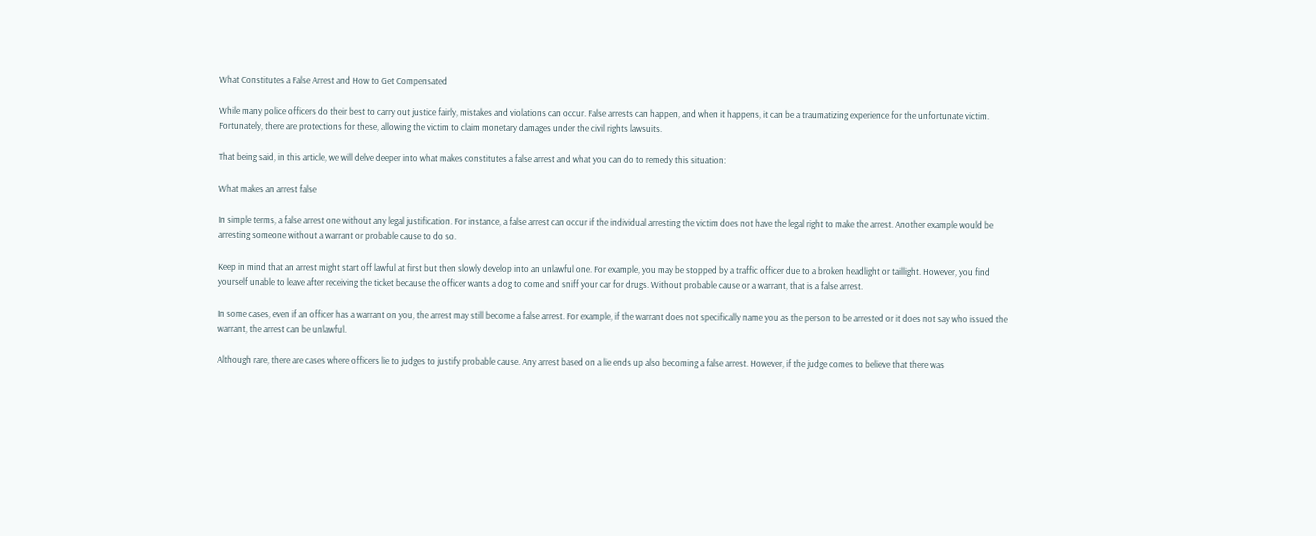What Constitutes a False Arrest and How to Get Compensated

While many police officers do their best to carry out justice fairly, mistakes and violations can occur. False arrests can happen, and when it happens, it can be a traumatizing experience for the unfortunate victim. Fortunately, there are protections for these, allowing the victim to claim monetary damages under the civil rights lawsuits.

That being said, in this article, we will delve deeper into what makes constitutes a false arrest and what you can do to remedy this situation:

What makes an arrest false

In simple terms, a false arrest one without any legal justification. For instance, a false arrest can occur if the individual arresting the victim does not have the legal right to make the arrest. Another example would be arresting someone without a warrant or probable cause to do so.

Keep in mind that an arrest might start off lawful at first but then slowly develop into an unlawful one. For example, you may be stopped by a traffic officer due to a broken headlight or taillight. However, you find yourself unable to leave after receiving the ticket because the officer wants a dog to come and sniff your car for drugs. Without probable cause or a warrant, that is a false arrest.

In some cases, even if an officer has a warrant on you, the arrest may still become a false arrest. For example, if the warrant does not specifically name you as the person to be arrested or it does not say who issued the warrant, the arrest can be unlawful.

Although rare, there are cases where officers lie to judges to justify probable cause. Any arrest based on a lie ends up also becoming a false arrest. However, if the judge comes to believe that there was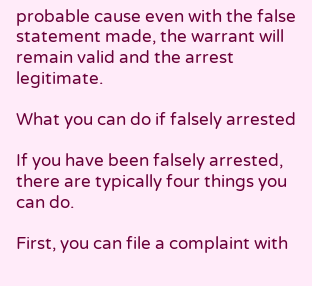probable cause even with the false statement made, the warrant will remain valid and the arrest legitimate.

What you can do if falsely arrested

If you have been falsely arrested, there are typically four things you can do.

First, you can file a complaint with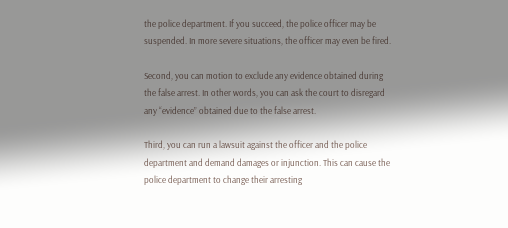the police department. If you succeed, the police officer may be suspended. In more severe situations, the officer may even be fired.

Second, you can motion to exclude any evidence obtained during the false arrest. In other words, you can ask the court to disregard any “evidence” obtained due to the false arrest.

Third, you can run a lawsuit against the officer and the police department and demand damages or injunction. This can cause the police department to change their arresting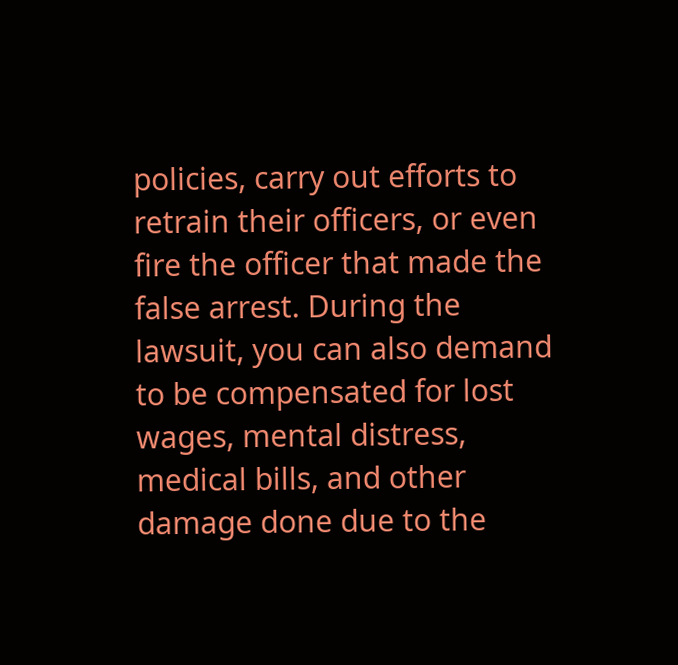policies, carry out efforts to retrain their officers, or even fire the officer that made the false arrest. During the lawsuit, you can also demand to be compensated for lost wages, mental distress, medical bills, and other damage done due to the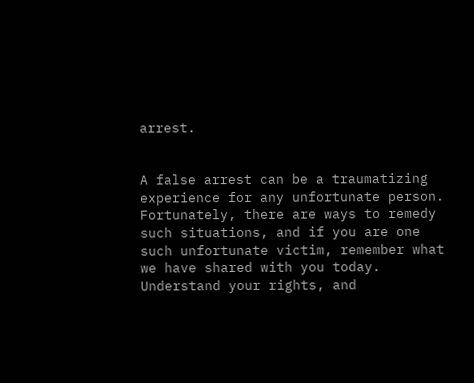arrest.


A false arrest can be a traumatizing experience for any unfortunate person. Fortunately, there are ways to remedy such situations, and if you are one such unfortunate victim, remember what we have shared with you today. Understand your rights, and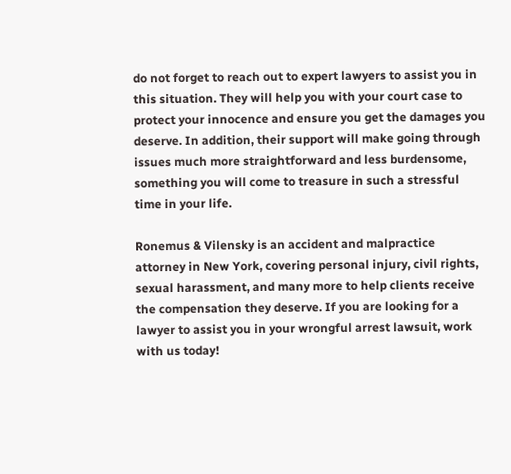do not forget to reach out to expert lawyers to assist you in this situation. They will help you with your court case to protect your innocence and ensure you get the damages you deserve. In addition, their support will make going through issues much more straightforward and less burdensome, something you will come to treasure in such a stressful time in your life.

Ronemus & Vilensky is an accident and malpractice attorney in New York, covering personal injury, civil rights, sexual harassment, and many more to help clients receive the compensation they deserve. If you are looking for a lawyer to assist you in your wrongful arrest lawsuit, work with us today!